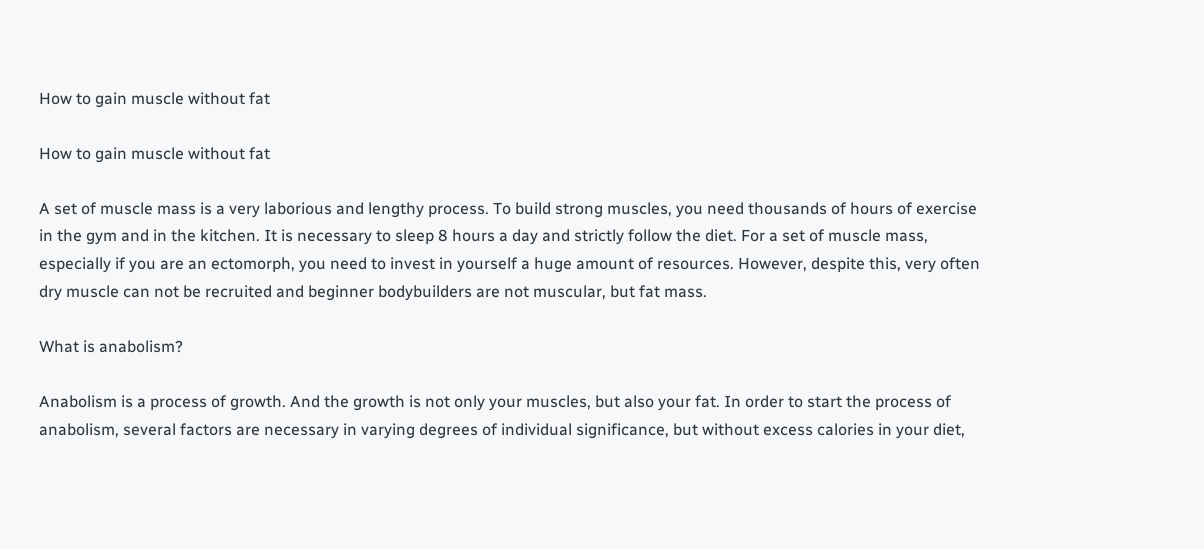How to gain muscle without fat

How to gain muscle without fat

A set of muscle mass is a very laborious and lengthy process. To build strong muscles, you need thousands of hours of exercise in the gym and in the kitchen. It is necessary to sleep 8 hours a day and strictly follow the diet. For a set of muscle mass, especially if you are an ectomorph, you need to invest in yourself a huge amount of resources. However, despite this, very often dry muscle can not be recruited and beginner bodybuilders are not muscular, but fat mass.

What is anabolism?

Anabolism is a process of growth. And the growth is not only your muscles, but also your fat. In order to start the process of anabolism, several factors are necessary in varying degrees of individual significance, but without excess calories in your diet,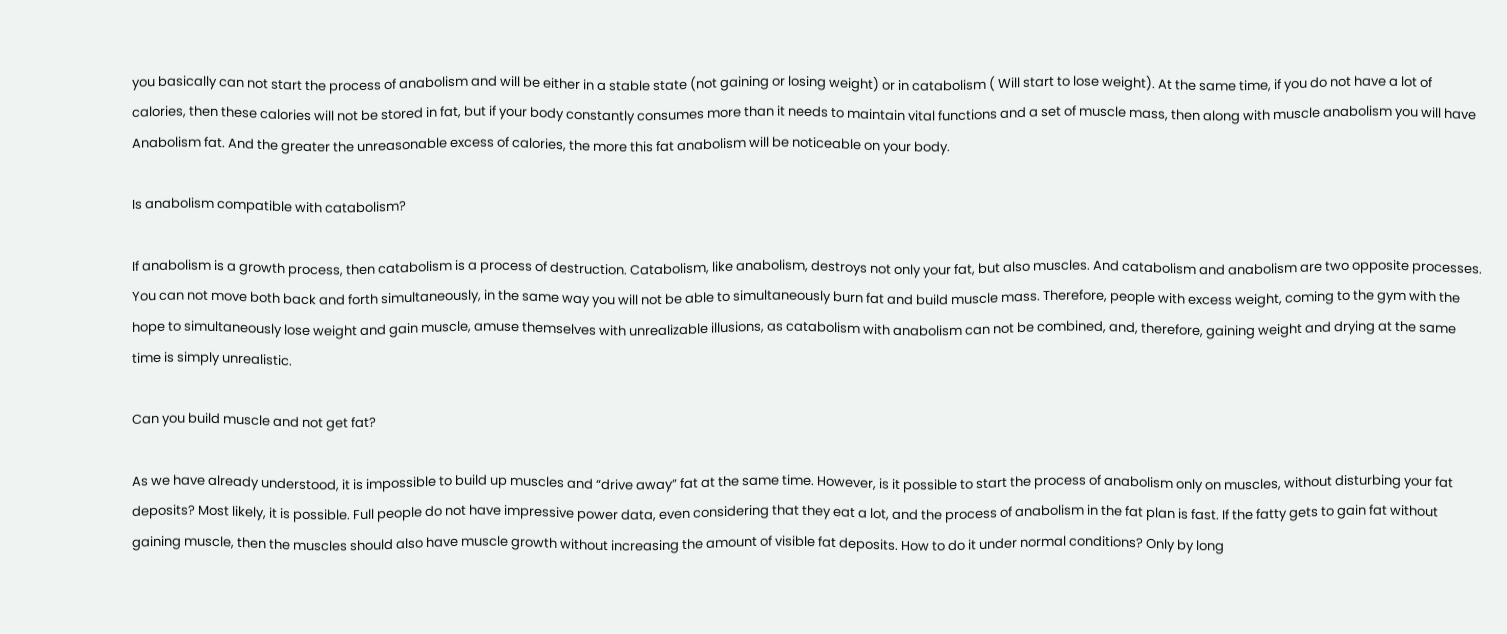you basically can not start the process of anabolism and will be either in a stable state (not gaining or losing weight) or in catabolism ( Will start to lose weight). At the same time, if you do not have a lot of calories, then these calories will not be stored in fat, but if your body constantly consumes more than it needs to maintain vital functions and a set of muscle mass, then along with muscle anabolism you will have Anabolism fat. And the greater the unreasonable excess of calories, the more this fat anabolism will be noticeable on your body.

Is anabolism compatible with catabolism?

If anabolism is a growth process, then catabolism is a process of destruction. Catabolism, like anabolism, destroys not only your fat, but also muscles. And catabolism and anabolism are two opposite processes. You can not move both back and forth simultaneously, in the same way you will not be able to simultaneously burn fat and build muscle mass. Therefore, people with excess weight, coming to the gym with the hope to simultaneously lose weight and gain muscle, amuse themselves with unrealizable illusions, as catabolism with anabolism can not be combined, and, therefore, gaining weight and drying at the same time is simply unrealistic.

Can you build muscle and not get fat?

As we have already understood, it is impossible to build up muscles and “drive away” fat at the same time. However, is it possible to start the process of anabolism only on muscles, without disturbing your fat deposits? Most likely, it is possible. Full people do not have impressive power data, even considering that they eat a lot, and the process of anabolism in the fat plan is fast. If the fatty gets to gain fat without gaining muscle, then the muscles should also have muscle growth without increasing the amount of visible fat deposits. How to do it under normal conditions? Only by long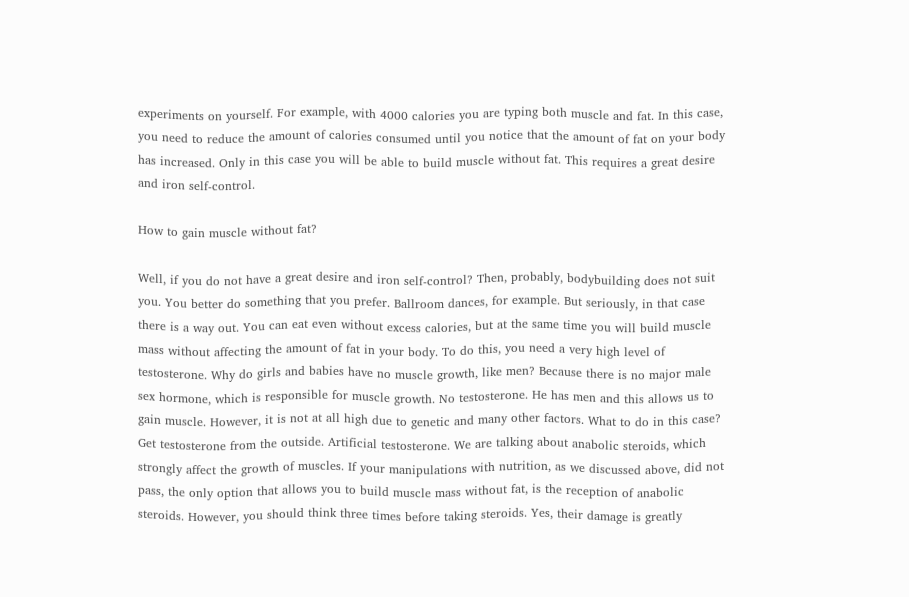experiments on yourself. For example, with 4000 calories you are typing both muscle and fat. In this case, you need to reduce the amount of calories consumed until you notice that the amount of fat on your body has increased. Only in this case you will be able to build muscle without fat. This requires a great desire and iron self-control.

How to gain muscle without fat?

Well, if you do not have a great desire and iron self-control? Then, probably, bodybuilding does not suit you. You better do something that you prefer. Ballroom dances, for example. But seriously, in that case there is a way out. You can eat even without excess calories, but at the same time you will build muscle mass without affecting the amount of fat in your body. To do this, you need a very high level of testosterone. Why do girls and babies have no muscle growth, like men? Because there is no major male sex hormone, which is responsible for muscle growth. No testosterone. He has men and this allows us to gain muscle. However, it is not at all high due to genetic and many other factors. What to do in this case? Get testosterone from the outside. Artificial testosterone. We are talking about anabolic steroids, which strongly affect the growth of muscles. If your manipulations with nutrition, as we discussed above, did not pass, the only option that allows you to build muscle mass without fat, is the reception of anabolic steroids. However, you should think three times before taking steroids. Yes, their damage is greatly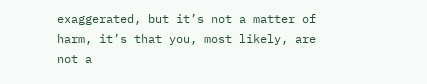exaggerated, but it’s not a matter of harm, it’s that you, most likely, are not a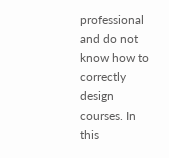professional and do not know how to correctly design courses. In this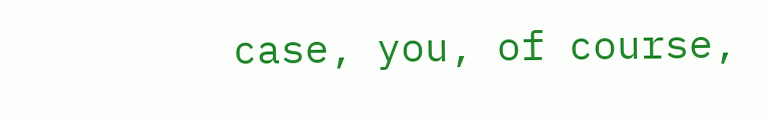case, you, of course,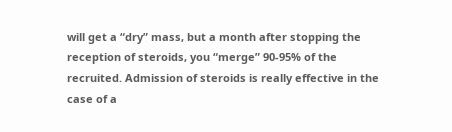will get a “dry” mass, but a month after stopping the reception of steroids, you “merge” 90-95% of the recruited. Admission of steroids is really effective in the case of a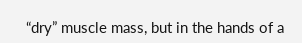“dry” muscle mass, but in the hands of a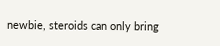newbie, steroids can only bring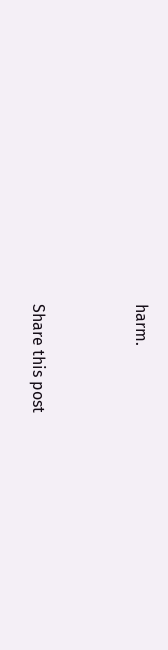harm.


Share this post